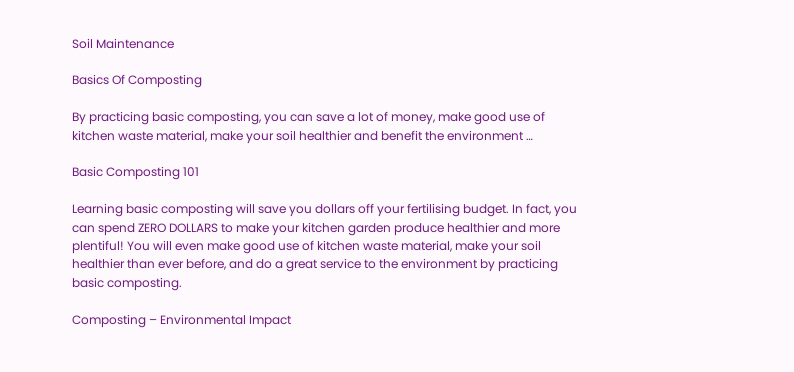Soil Maintenance

Basics Of Composting

By practicing basic composting, you can save a lot of money, make good use of kitchen waste material, make your soil healthier and benefit the environment …

Basic Composting 101

Learning basic composting will save you dollars off your fertilising budget. In fact, you can spend ZERO DOLLARS to make your kitchen garden produce healthier and more plentiful! You will even make good use of kitchen waste material, make your soil healthier than ever before, and do a great service to the environment by practicing basic composting.

Composting – Environmental Impact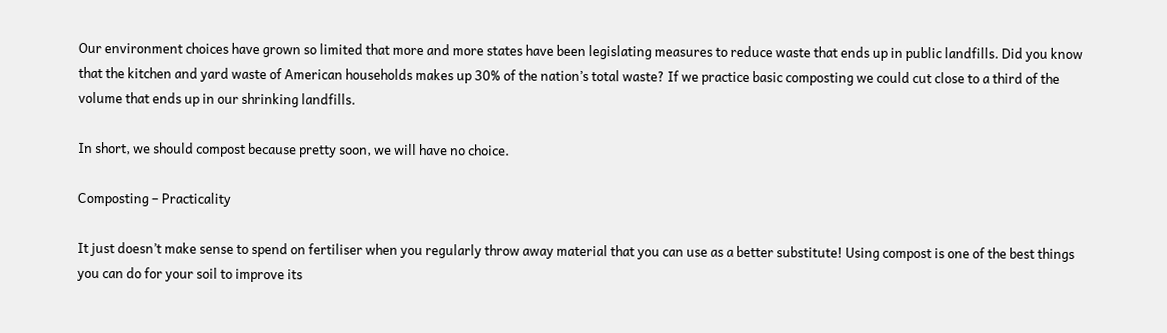Our environment choices have grown so limited that more and more states have been legislating measures to reduce waste that ends up in public landfills. Did you know that the kitchen and yard waste of American households makes up 30% of the nation’s total waste? If we practice basic composting we could cut close to a third of the volume that ends up in our shrinking landfills.

In short, we should compost because pretty soon, we will have no choice.

Composting – Practicality

It just doesn’t make sense to spend on fertiliser when you regularly throw away material that you can use as a better substitute! Using compost is one of the best things you can do for your soil to improve its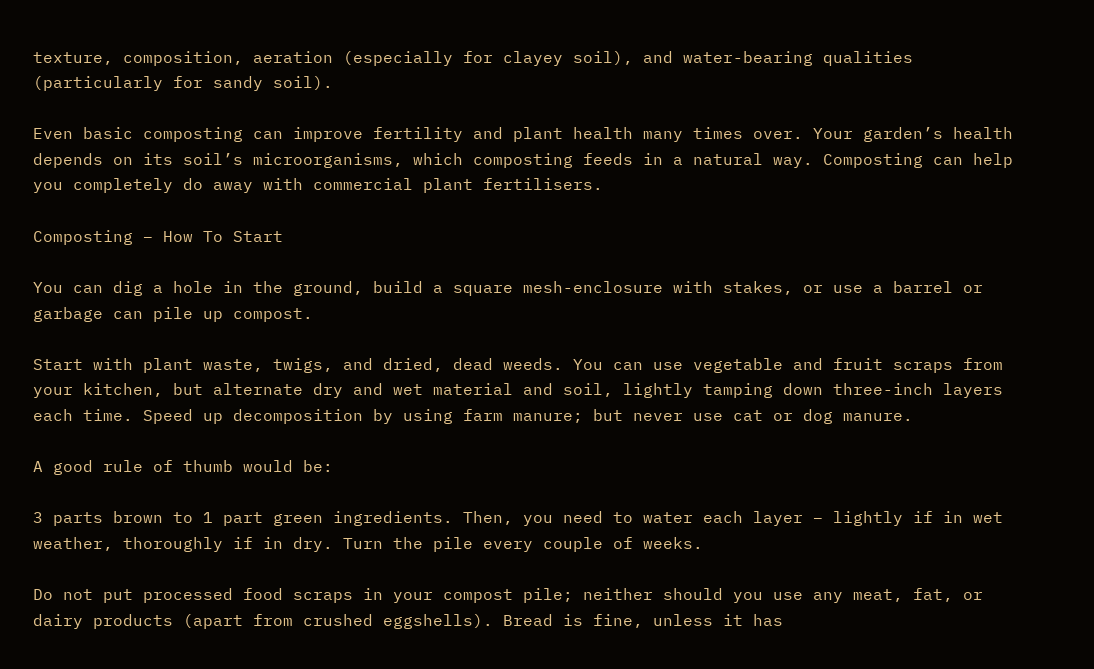texture, composition, aeration (especially for clayey soil), and water-bearing qualities (particularly for sandy soil).

Even basic composting can improve fertility and plant health many times over. Your garden’s health depends on its soil’s microorganisms, which composting feeds in a natural way. Composting can help you completely do away with commercial plant fertilisers.

Composting – How To Start

You can dig a hole in the ground, build a square mesh-enclosure with stakes, or use a barrel or garbage can pile up compost.

Start with plant waste, twigs, and dried, dead weeds. You can use vegetable and fruit scraps from your kitchen, but alternate dry and wet material and soil, lightly tamping down three-inch layers each time. Speed up decomposition by using farm manure; but never use cat or dog manure.

A good rule of thumb would be:

3 parts brown to 1 part green ingredients. Then, you need to water each layer – lightly if in wet weather, thoroughly if in dry. Turn the pile every couple of weeks.

Do not put processed food scraps in your compost pile; neither should you use any meat, fat, or dairy products (apart from crushed eggshells). Bread is fine, unless it has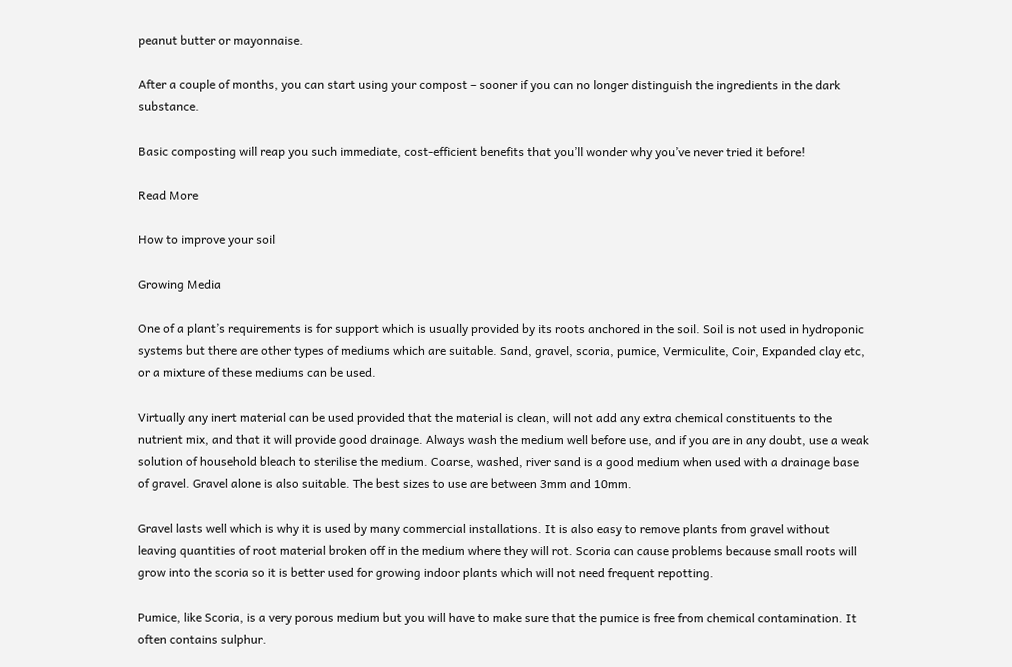peanut butter or mayonnaise.

After a couple of months, you can start using your compost – sooner if you can no longer distinguish the ingredients in the dark substance.

Basic composting will reap you such immediate, cost-efficient benefits that you’ll wonder why you’ve never tried it before!

Read More

How to improve your soil

Growing Media

One of a plant’s requirements is for support which is usually provided by its roots anchored in the soil. Soil is not used in hydroponic systems but there are other types of mediums which are suitable. Sand, gravel, scoria, pumice, Vermiculite, Coir, Expanded clay etc, or a mixture of these mediums can be used.

Virtually any inert material can be used provided that the material is clean, will not add any extra chemical constituents to the nutrient mix, and that it will provide good drainage. Always wash the medium well before use, and if you are in any doubt, use a weak solution of household bleach to sterilise the medium. Coarse, washed, river sand is a good medium when used with a drainage base of gravel. Gravel alone is also suitable. The best sizes to use are between 3mm and 10mm.

Gravel lasts well which is why it is used by many commercial installations. It is also easy to remove plants from gravel without leaving quantities of root material broken off in the medium where they will rot. Scoria can cause problems because small roots will grow into the scoria so it is better used for growing indoor plants which will not need frequent repotting.

Pumice, like Scoria, is a very porous medium but you will have to make sure that the pumice is free from chemical contamination. It often contains sulphur.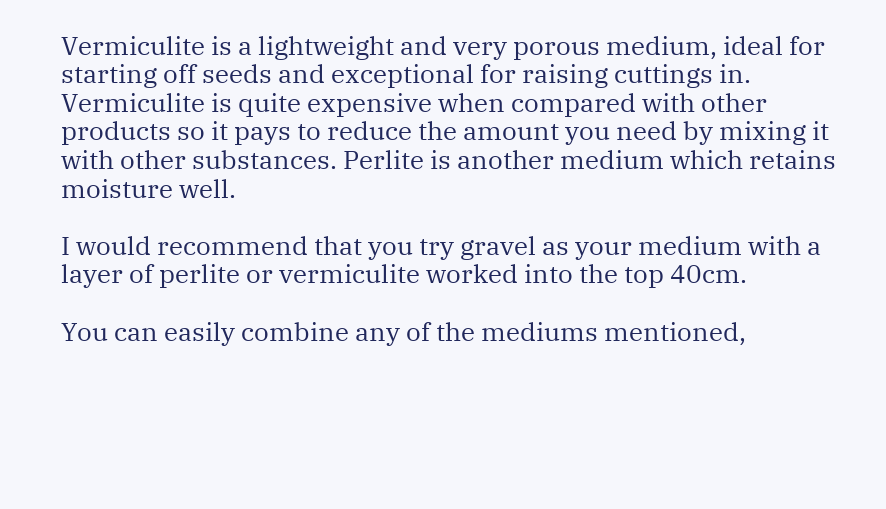Vermiculite is a lightweight and very porous medium, ideal for starting off seeds and exceptional for raising cuttings in.
Vermiculite is quite expensive when compared with other products so it pays to reduce the amount you need by mixing it with other substances. Perlite is another medium which retains moisture well.

I would recommend that you try gravel as your medium with a layer of perlite or vermiculite worked into the top 40cm.

You can easily combine any of the mediums mentioned,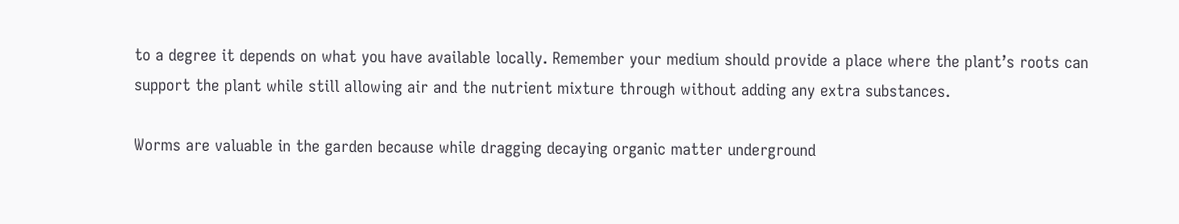to a degree it depends on what you have available locally. Remember your medium should provide a place where the plant’s roots can support the plant while still allowing air and the nutrient mixture through without adding any extra substances.

Worms are valuable in the garden because while dragging decaying organic matter underground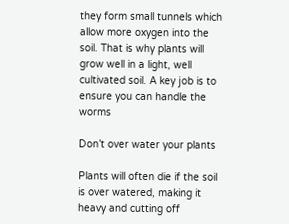they form small tunnels which allow more oxygen into the soil. That is why plants will grow well in a light, well cultivated soil. A key job is to ensure you can handle the worms

Don’t over water your plants

Plants will often die if the soil is over watered, making it heavy and cutting off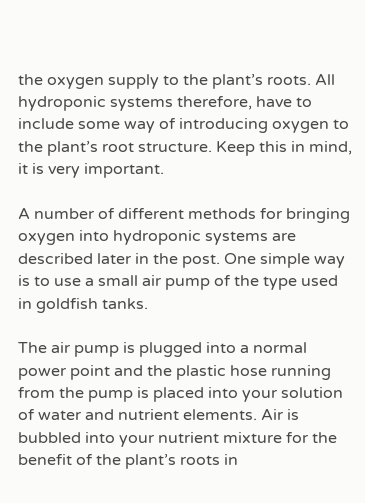the oxygen supply to the plant’s roots. All hydroponic systems therefore, have to include some way of introducing oxygen to the plant’s root structure. Keep this in mind, it is very important.

A number of different methods for bringing oxygen into hydroponic systems are described later in the post. One simple way is to use a small air pump of the type used in goldfish tanks.

The air pump is plugged into a normal power point and the plastic hose running from the pump is placed into your solution of water and nutrient elements. Air is bubbled into your nutrient mixture for the benefit of the plant’s roots in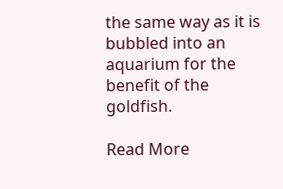the same way as it is bubbled into an aquarium for the benefit of the goldfish.

Read More